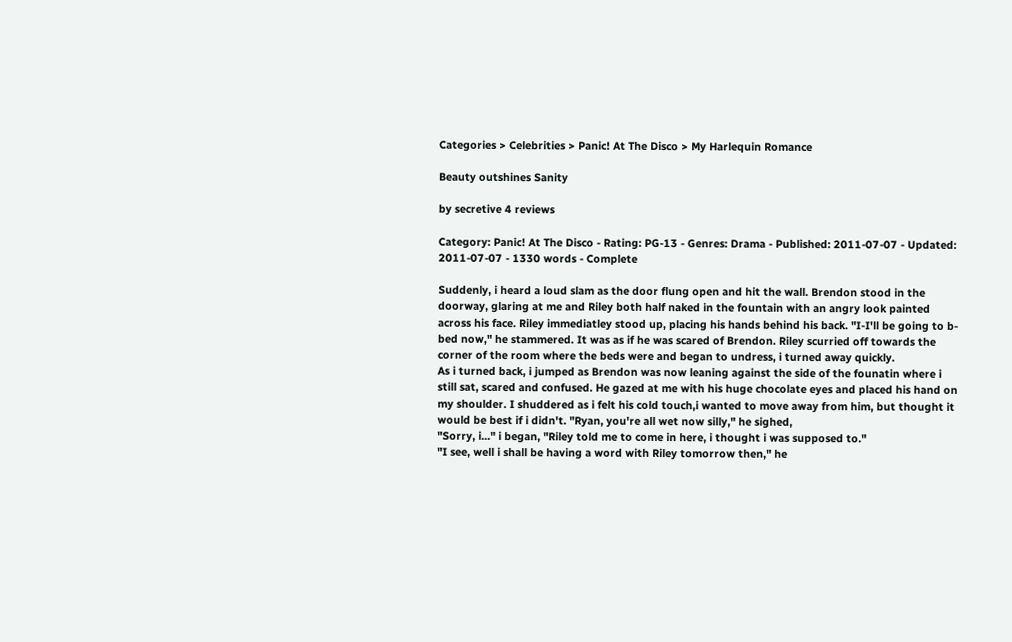Categories > Celebrities > Panic! At The Disco > My Harlequin Romance

Beauty outshines Sanity

by secretive 4 reviews

Category: Panic! At The Disco - Rating: PG-13 - Genres: Drama - Published: 2011-07-07 - Updated: 2011-07-07 - 1330 words - Complete

Suddenly, i heard a loud slam as the door flung open and hit the wall. Brendon stood in the doorway, glaring at me and Riley both half naked in the fountain with an angry look painted across his face. Riley immediatley stood up, placing his hands behind his back. "I-I'll be going to b-bed now," he stammered. It was as if he was scared of Brendon. Riley scurried off towards the corner of the room where the beds were and began to undress, i turned away quickly.
As i turned back, i jumped as Brendon was now leaning against the side of the founatin where i still sat, scared and confused. He gazed at me with his huge chocolate eyes and placed his hand on my shoulder. I shuddered as i felt his cold touch,i wanted to move away from him, but thought it would be best if i didn't. "Ryan, you're all wet now silly," he sighed,
"Sorry, i..." i began, "Riley told me to come in here, i thought i was supposed to."
"I see, well i shall be having a word with Riley tomorrow then," he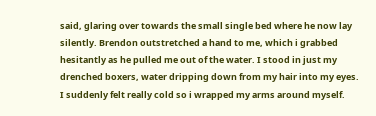said, glaring over towards the small single bed where he now lay silently. Brendon outstretched a hand to me, which i grabbed hesitantly as he pulled me out of the water. I stood in just my drenched boxers, water dripping down from my hair into my eyes. I suddenly felt really cold so i wrapped my arms around myself.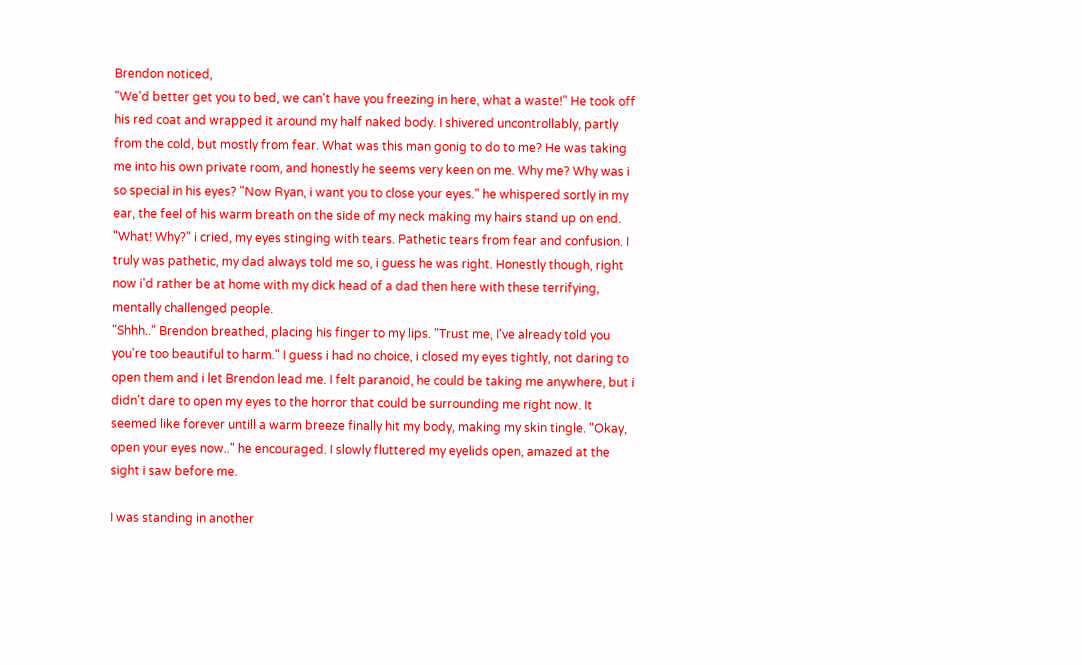Brendon noticed,
"We'd better get you to bed, we can't have you freezing in here, what a waste!" He took off his red coat and wrapped it around my half naked body. I shivered uncontrollably, partly from the cold, but mostly from fear. What was this man gonig to do to me? He was taking me into his own private room, and honestly he seems very keen on me. Why me? Why was i so special in his eyes? "Now Ryan, i want you to close your eyes." he whispered sortly in my ear, the feel of his warm breath on the side of my neck making my hairs stand up on end.
"What! Why?" i cried, my eyes stinging with tears. Pathetic tears from fear and confusion. I truly was pathetic, my dad always told me so, i guess he was right. Honestly though, right now i'd rather be at home with my dick head of a dad then here with these terrifying, mentally challenged people.
"Shhh.." Brendon breathed, placing his finger to my lips. "Trust me, I've already told you you're too beautiful to harm." I guess i had no choice, i closed my eyes tightly, not daring to open them and i let Brendon lead me. I felt paranoid, he could be taking me anywhere, but i didn't dare to open my eyes to the horror that could be surrounding me right now. It seemed like forever untill a warm breeze finally hit my body, making my skin tingle. "Okay, open your eyes now.." he encouraged. I slowly fluttered my eyelids open, amazed at the sight i saw before me.

I was standing in another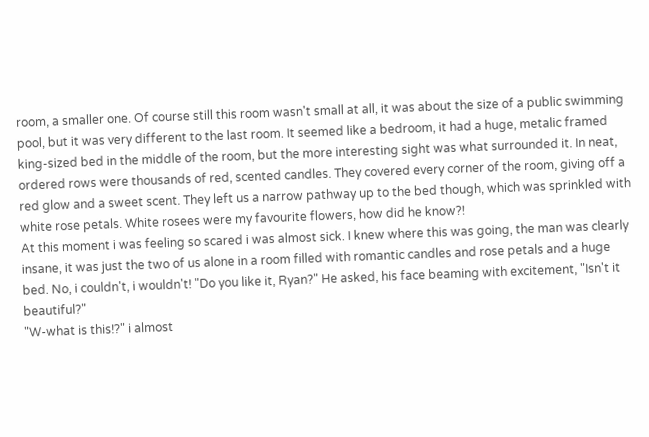room, a smaller one. Of course still this room wasn't small at all, it was about the size of a public swimming pool, but it was very different to the last room. It seemed like a bedroom, it had a huge, metalic framed king-sized bed in the middle of the room, but the more interesting sight was what surrounded it. In neat, ordered rows were thousands of red, scented candles. They covered every corner of the room, giving off a red glow and a sweet scent. They left us a narrow pathway up to the bed though, which was sprinkled with white rose petals. White rosees were my favourite flowers, how did he know?!
At this moment i was feeling so scared i was almost sick. I knew where this was going, the man was clearly insane, it was just the two of us alone in a room filled with romantic candles and rose petals and a huge bed. No, i couldn't, i wouldn't! "Do you like it, Ryan?" He asked, his face beaming with excitement, "Isn't it beautiful?"
"W-what is this!?" i almost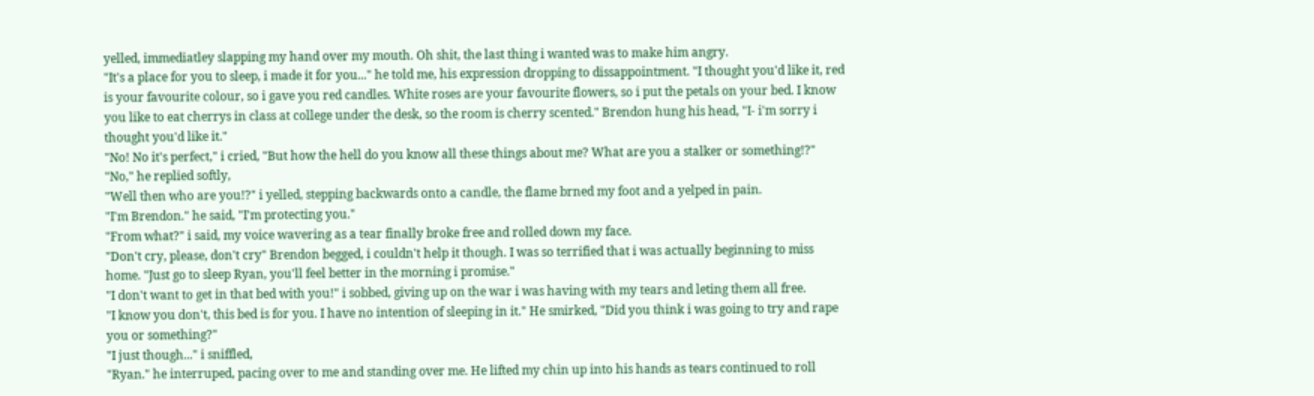yelled, immediatley slapping my hand over my mouth. Oh shit, the last thing i wanted was to make him angry.
"It's a place for you to sleep, i made it for you..." he told me, his expression dropping to dissappointment. "I thought you'd like it, red is your favourite colour, so i gave you red candles. White roses are your favourite flowers, so i put the petals on your bed. I know you like to eat cherrys in class at college under the desk, so the room is cherry scented." Brendon hung his head, "I- i'm sorry i thought you'd like it."
"No! No it's perfect," i cried, "But how the hell do you know all these things about me? What are you a stalker or something!?"
"No," he replied softly,
"Well then who are you!?" i yelled, stepping backwards onto a candle, the flame brned my foot and a yelped in pain.
"I'm Brendon." he said, "I'm protecting you."
"From what?" i said, my voice wavering as a tear finally broke free and rolled down my face.
"Don't cry, please, don't cry" Brendon begged, i couldn't help it though. I was so terrified that i was actually beginning to miss home. "Just go to sleep Ryan, you'll feel better in the morning i promise."
"I don't want to get in that bed with you!" i sobbed, giving up on the war i was having with my tears and leting them all free.
"I know you don't, this bed is for you. I have no intention of sleeping in it." He smirked, "Did you think i was going to try and rape you or something?"
"I just though..." i sniffled,
"Ryan." he interruped, pacing over to me and standing over me. He lifted my chin up into his hands as tears continued to roll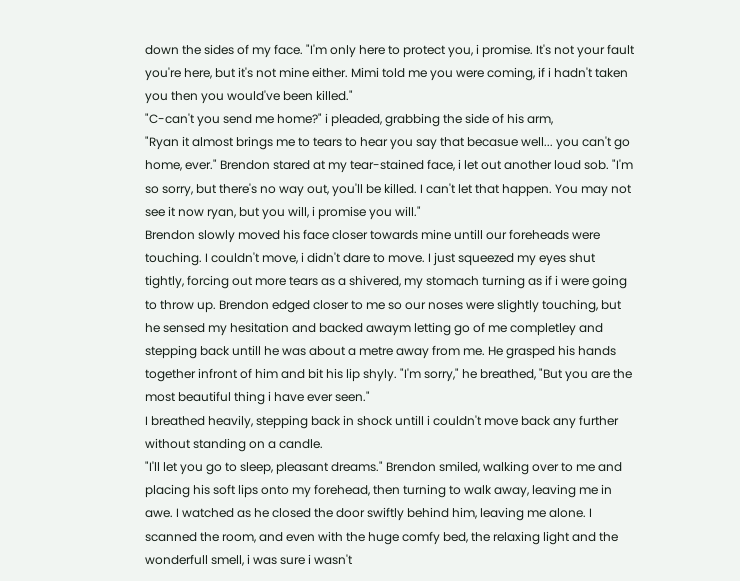down the sides of my face. "I'm only here to protect you, i promise. It's not your fault you're here, but it's not mine either. Mimi told me you were coming, if i hadn't taken you then you would've been killed."
"C-can't you send me home?" i pleaded, grabbing the side of his arm,
"Ryan it almost brings me to tears to hear you say that becasue well... you can't go home, ever." Brendon stared at my tear-stained face, i let out another loud sob. "I'm so sorry, but there's no way out, you'll be killed. I can't let that happen. You may not see it now ryan, but you will, i promise you will."
Brendon slowly moved his face closer towards mine untill our foreheads were touching. I couldn't move, i didn't dare to move. I just squeezed my eyes shut tightly, forcing out more tears as a shivered, my stomach turning as if i were going to throw up. Brendon edged closer to me so our noses were slightly touching, but he sensed my hesitation and backed awaym letting go of me completley and stepping back untill he was about a metre away from me. He grasped his hands together infront of him and bit his lip shyly. "I'm sorry," he breathed, "But you are the most beautiful thing i have ever seen."
I breathed heavily, stepping back in shock untill i couldn't move back any further without standing on a candle.
"I'll let you go to sleep, pleasant dreams." Brendon smiled, walking over to me and placing his soft lips onto my forehead, then turning to walk away, leaving me in awe. I watched as he closed the door swiftly behind him, leaving me alone. I scanned the room, and even with the huge comfy bed, the relaxing light and the wonderfull smell, i was sure i wasn't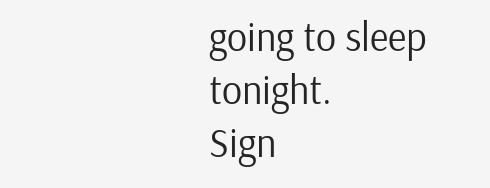going to sleep tonight.
Sign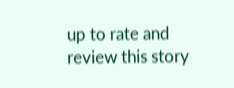up to rate and review this story